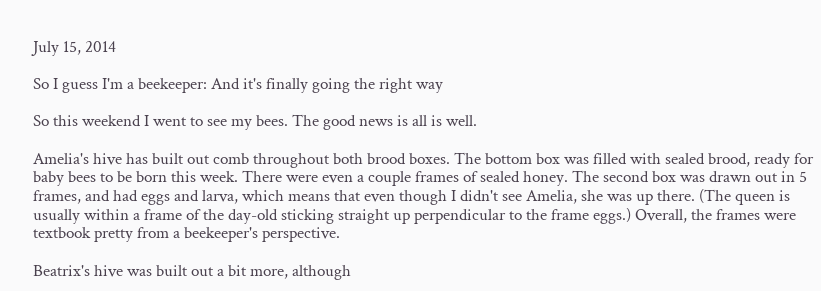July 15, 2014

So I guess I'm a beekeeper: And it's finally going the right way

So this weekend I went to see my bees. The good news is all is well.

Amelia's hive has built out comb throughout both brood boxes. The bottom box was filled with sealed brood, ready for baby bees to be born this week. There were even a couple frames of sealed honey. The second box was drawn out in 5 frames, and had eggs and larva, which means that even though I didn't see Amelia, she was up there. (The queen is usually within a frame of the day-old sticking straight up perpendicular to the frame eggs.) Overall, the frames were textbook pretty from a beekeeper's perspective.

Beatrix's hive was built out a bit more, although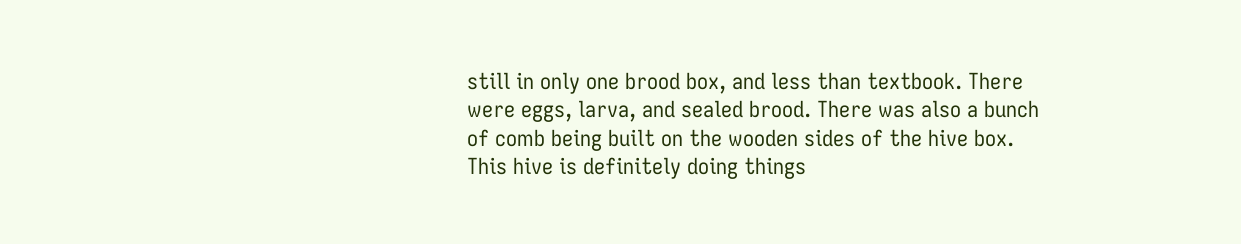still in only one brood box, and less than textbook. There were eggs, larva, and sealed brood. There was also a bunch of comb being built on the wooden sides of the hive box. This hive is definitely doing things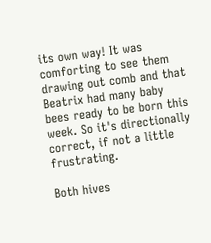its own way! It was comforting to see them drawing out comb and that Beatrix had many baby bees ready to be born this week. So it's directionally correct, if not a little frustrating.

Both hives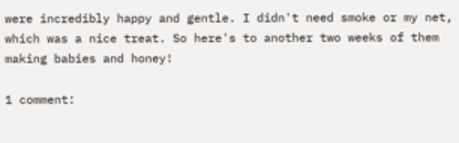were incredibly happy and gentle. I didn't need smoke or my net, which was a nice treat. So here's to another two weeks of them making babies and honey!

1 comment: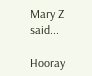Mary Z said...

Hooray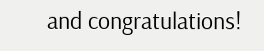and congratulations!